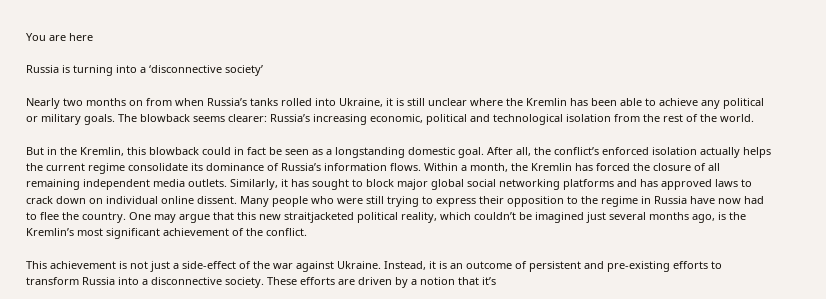You are here

Russia is turning into a ‘disconnective society’

Nearly two months on from when Russia’s tanks rolled into Ukraine, it is still unclear where the Kremlin has been able to achieve any political or military goals. The blowback seems clearer: Russia’s increasing economic, political and technological isolation from the rest of the world.

But in the Kremlin, this blowback could in fact be seen as a longstanding domestic goal. After all, the conflict’s enforced isolation actually helps the current regime consolidate its dominance of Russia’s information flows. Within a month, the Kremlin has forced the closure of all remaining independent media outlets. Similarly, it has sought to block major global social networking platforms and has approved laws to crack down on individual online dissent. Many people who were still trying to express their opposition to the regime in Russia have now had to flee the country. One may argue that this new straitjacketed political reality, which couldn’t be imagined just several months ago, is the Kremlin’s most significant achievement of the conflict.

This achievement is not just a side-effect of the war against Ukraine. Instead, it is an outcome of persistent and pre-existing efforts to transform Russia into a disconnective society. These efforts are driven by a notion that it’s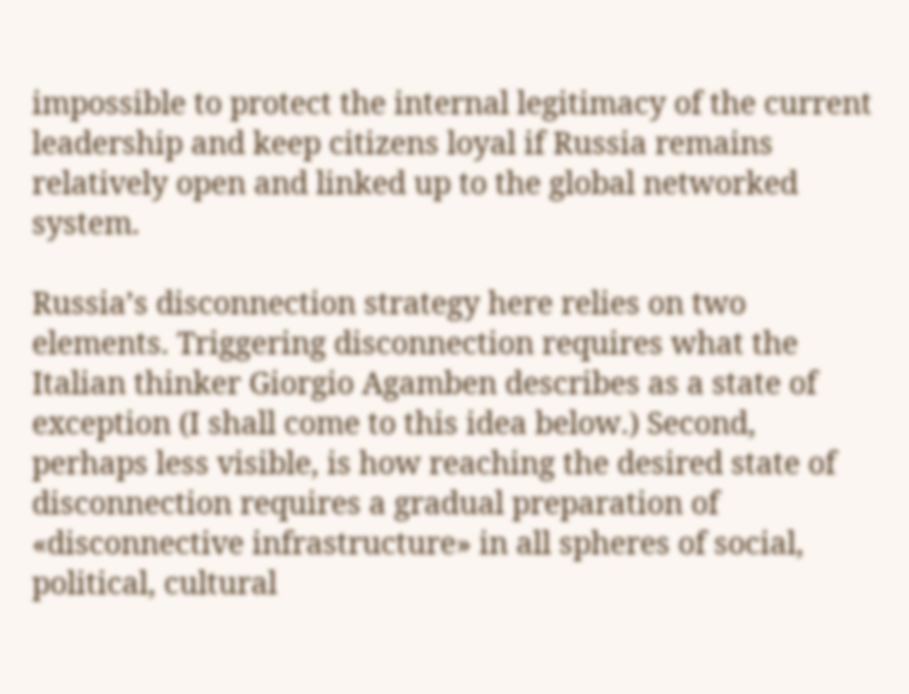impossible to protect the internal legitimacy of the current leadership and keep citizens loyal if Russia remains relatively open and linked up to the global networked system.

Russia’s disconnection strategy here relies on two elements. Triggering disconnection requires what the Italian thinker Giorgio Agamben describes as a state of exception (I shall come to this idea below.) Second, perhaps less visible, is how reaching the desired state of disconnection requires a gradual preparation of «disconnective infrastructure» in all spheres of social, political, cultural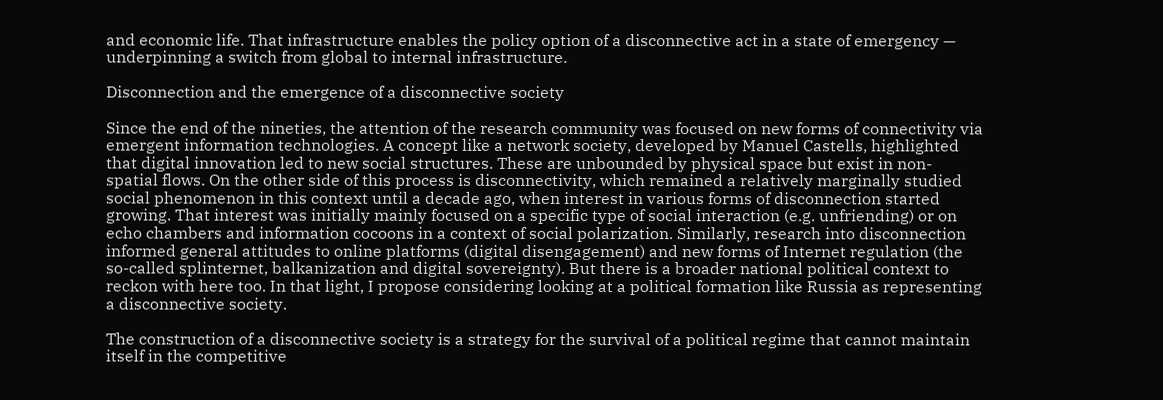and economic life. That infrastructure enables the policy option of a disconnective act in a state of emergency — underpinning a switch from global to internal infrastructure.

Disconnection and the emergence of a disconnective society

Since the end of the nineties, the attention of the research community was focused on new forms of connectivity via emergent information technologies. A concept like a network society, developed by Manuel Castells, highlighted that digital innovation led to new social structures. These are unbounded by physical space but exist in non-spatial flows. On the other side of this process is disconnectivity, which remained a relatively marginally studied social phenomenon in this context until a decade ago, when interest in various forms of disconnection started growing. That interest was initially mainly focused on a specific type of social interaction (e.g. unfriending) or on echo chambers and information cocoons in a context of social polarization. Similarly, research into disconnection informed general attitudes to online platforms (digital disengagement) and new forms of Internet regulation (the so-called splinternet, balkanization and digital sovereignty). But there is a broader national political context to reckon with here too. In that light, I propose considering looking at a political formation like Russia as representing a disconnective society.

The construction of a disconnective society is a strategy for the survival of a political regime that cannot maintain itself in the competitive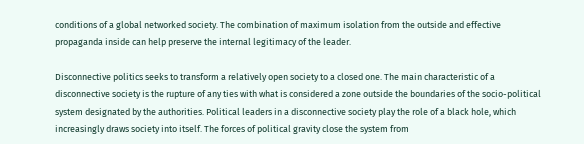conditions of a global networked society. The combination of maximum isolation from the outside and effective propaganda inside can help preserve the internal legitimacy of the leader.

Disconnective politics seeks to transform a relatively open society to a closed one. The main characteristic of a disconnective society is the rupture of any ties with what is considered a zone outside the boundaries of the socio-political system designated by the authorities. Political leaders in a disconnective society play the role of a black hole, which increasingly draws society into itself. The forces of political gravity close the system from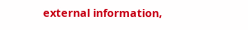external information,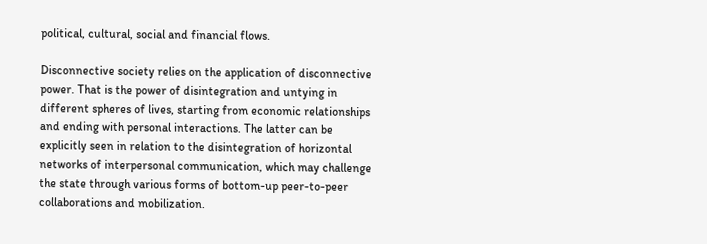political, cultural, social and financial flows.

Disconnective society relies on the application of disconnective power. That is the power of disintegration and untying in different spheres of lives, starting from economic relationships and ending with personal interactions. The latter can be explicitly seen in relation to the disintegration of horizontal networks of interpersonal communication, which may challenge the state through various forms of bottom-up peer-to-peer collaborations and mobilization.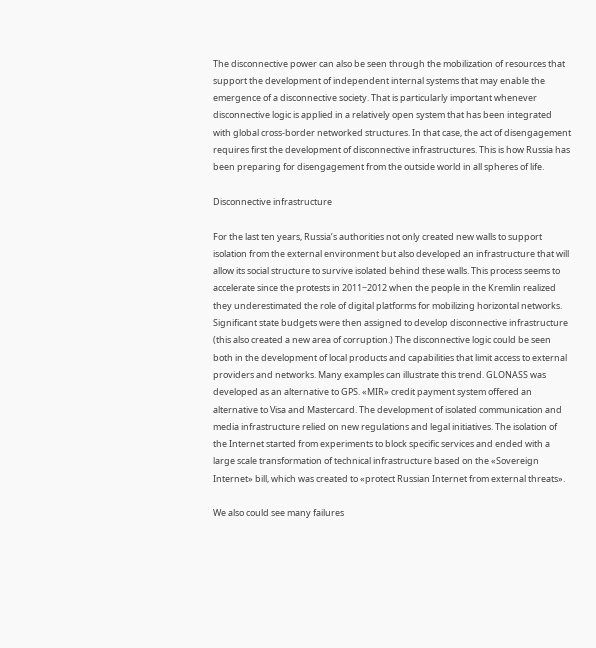The disconnective power can also be seen through the mobilization of resources that support the development of independent internal systems that may enable the emergence of a disconnective society. That is particularly important whenever disconnective logic is applied in a relatively open system that has been integrated with global cross-border networked structures. In that case, the act of disengagement requires first the development of disconnective infrastructures. This is how Russia has been preparing for disengagement from the outside world in all spheres of life.

Disconnective infrastructure

For the last ten years, Russia’s authorities not only created new walls to support isolation from the external environment but also developed an infrastructure that will allow its social structure to survive isolated behind these walls. This process seems to accelerate since the protests in 2011−2012 when the people in the Kremlin realized they underestimated the role of digital platforms for mobilizing horizontal networks. Significant state budgets were then assigned to develop disconnective infrastructure (this also created a new area of corruption.) The disconnective logic could be seen both in the development of local products and capabilities that limit access to external providers and networks. Many examples can illustrate this trend. GLONASS was developed as an alternative to GPS. «MIR» credit payment system offered an alternative to Visa and Mastercard. The development of isolated communication and media infrastructure relied on new regulations and legal initiatives. The isolation of the Internet started from experiments to block specific services and ended with a large scale transformation of technical infrastructure based on the «Sovereign Internet» bill, which was created to «protect Russian Internet from external threats».

We also could see many failures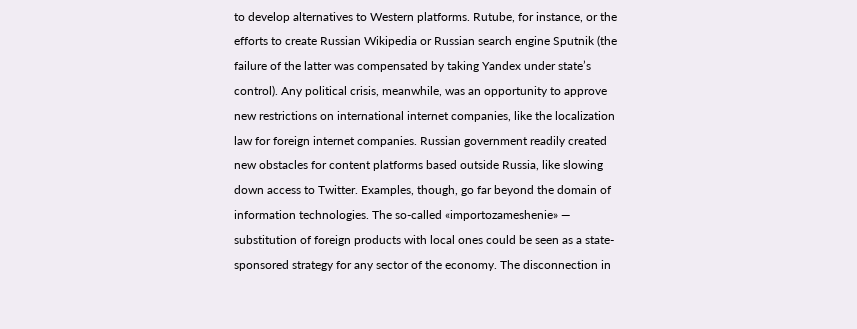to develop alternatives to Western platforms. Rutube, for instance, or the efforts to create Russian Wikipedia or Russian search engine Sputnik (the failure of the latter was compensated by taking Yandex under state’s control). Any political crisis, meanwhile, was an opportunity to approve new restrictions on international internet companies, like the localization law for foreign internet companies. Russian government readily created new obstacles for content platforms based outside Russia, like slowing down access to Twitter. Examples, though, go far beyond the domain of information technologies. The so-called «importozameshenie» — substitution of foreign products with local ones could be seen as a state-sponsored strategy for any sector of the economy. The disconnection in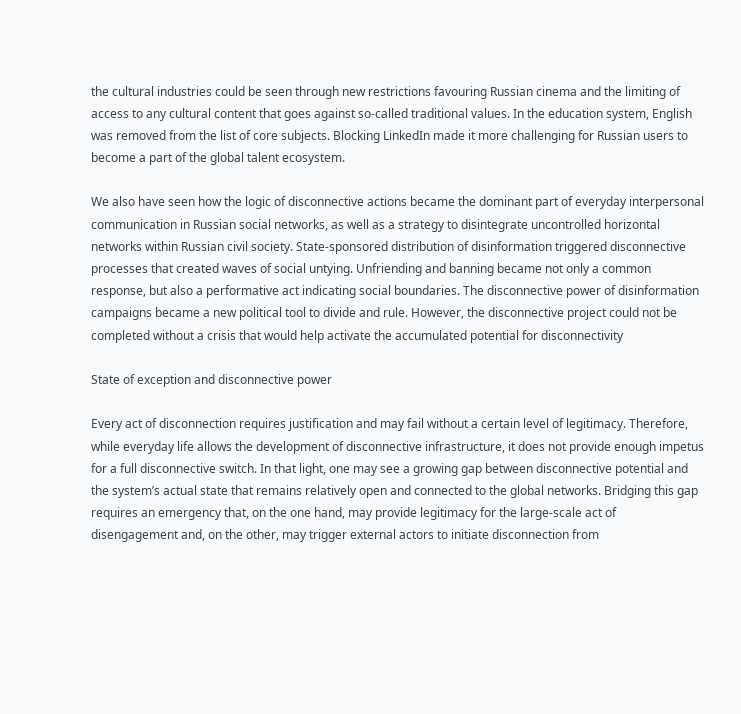the cultural industries could be seen through new restrictions favouring Russian cinema and the limiting of access to any cultural content that goes against so-called traditional values. In the education system, English was removed from the list of core subjects. Blocking LinkedIn made it more challenging for Russian users to become a part of the global talent ecosystem.

We also have seen how the logic of disconnective actions became the dominant part of everyday interpersonal communication in Russian social networks, as well as a strategy to disintegrate uncontrolled horizontal networks within Russian civil society. State-sponsored distribution of disinformation triggered disconnective processes that created waves of social untying. Unfriending and banning became not only a common response, but also a performative act indicating social boundaries. The disconnective power of disinformation campaigns became a new political tool to divide and rule. However, the disconnective project could not be completed without a crisis that would help activate the accumulated potential for disconnectivity

State of exception and disconnective power

Every act of disconnection requires justification and may fail without a certain level of legitimacy. Therefore, while everyday life allows the development of disconnective infrastructure, it does not provide enough impetus for a full disconnective switch. In that light, one may see a growing gap between disconnective potential and the system’s actual state that remains relatively open and connected to the global networks. Bridging this gap requires an emergency that, on the one hand, may provide legitimacy for the large-scale act of disengagement and, on the other, may trigger external actors to initiate disconnection from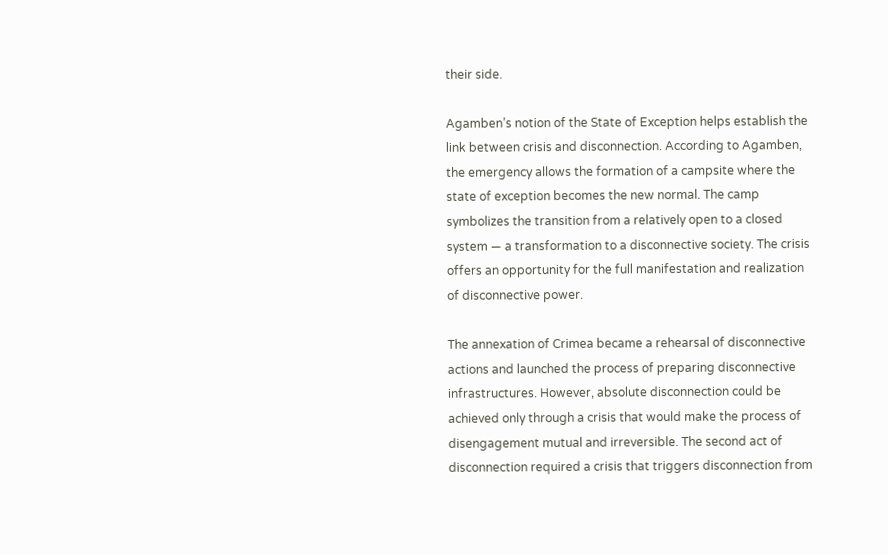their side.

Agamben’s notion of the State of Exception helps establish the link between crisis and disconnection. According to Agamben, the emergency allows the formation of a campsite where the state of exception becomes the new normal. The camp symbolizes the transition from a relatively open to a closed system — a transformation to a disconnective society. The crisis offers an opportunity for the full manifestation and realization of disconnective power.

The annexation of Crimea became a rehearsal of disconnective actions and launched the process of preparing disconnective infrastructures. However, absolute disconnection could be achieved only through a crisis that would make the process of disengagement mutual and irreversible. The second act of disconnection required a crisis that triggers disconnection from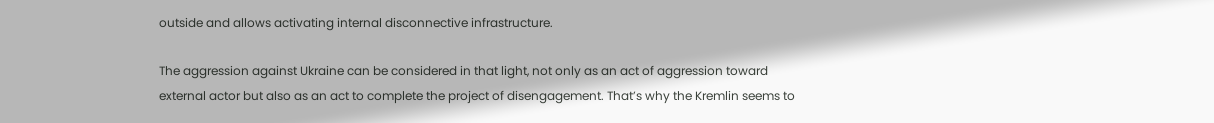outside and allows activating internal disconnective infrastructure.

The aggression against Ukraine can be considered in that light, not only as an act of aggression toward external actor but also as an act to complete the project of disengagement. That’s why the Kremlin seems to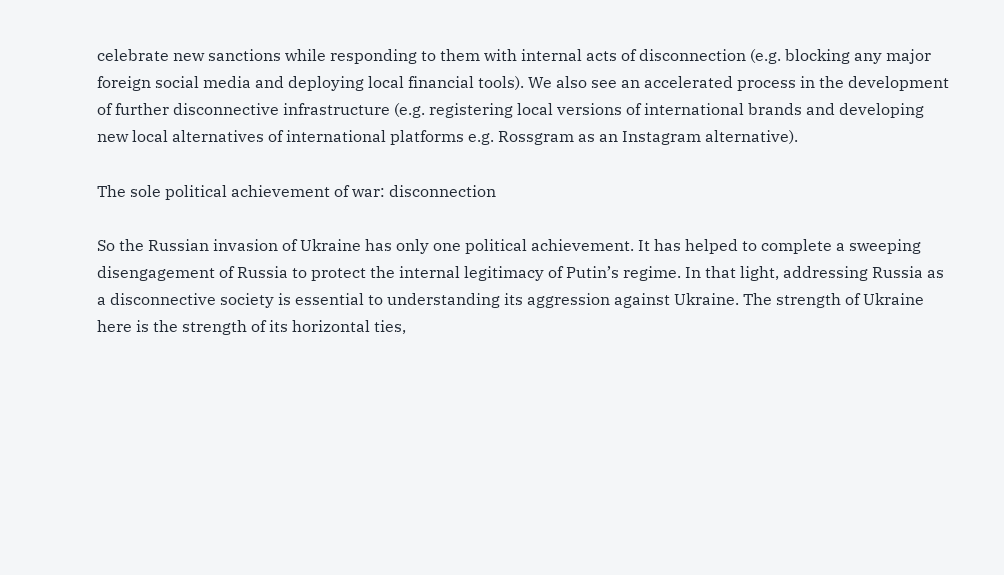celebrate new sanctions while responding to them with internal acts of disconnection (e.g. blocking any major foreign social media and deploying local financial tools). We also see an accelerated process in the development of further disconnective infrastructure (e.g. registering local versions of international brands and developing new local alternatives of international platforms e.g. Rossgram as an Instagram alternative).

The sole political achievement of war: disconnection

So the Russian invasion of Ukraine has only one political achievement. It has helped to complete a sweeping disengagement of Russia to protect the internal legitimacy of Putin’s regime. In that light, addressing Russia as a disconnective society is essential to understanding its aggression against Ukraine. The strength of Ukraine here is the strength of its horizontal ties,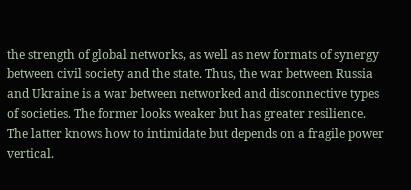the strength of global networks, as well as new formats of synergy between civil society and the state. Thus, the war between Russia and Ukraine is a war between networked and disconnective types of societies. The former looks weaker but has greater resilience. The latter knows how to intimidate but depends on a fragile power vertical.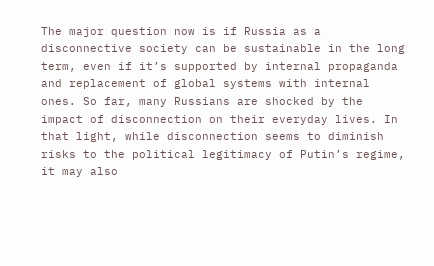The major question now is if Russia as a disconnective society can be sustainable in the long term, even if it’s supported by internal propaganda and replacement of global systems with internal ones. So far, many Russians are shocked by the impact of disconnection on their everyday lives. In that light, while disconnection seems to diminish risks to the political legitimacy of Putin’s regime, it may also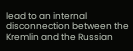lead to an internal disconnection between the Kremlin and the Russian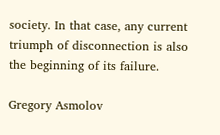society. In that case, any current triumph of disconnection is also the beginning of its failure.

Gregory Asmolov